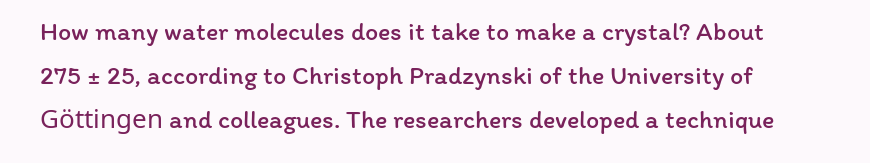How many water molecules does it take to make a crystal? About 275 ± 25, according to Christoph Pradzynski of the University of Göttingen and colleagues. The researchers developed a technique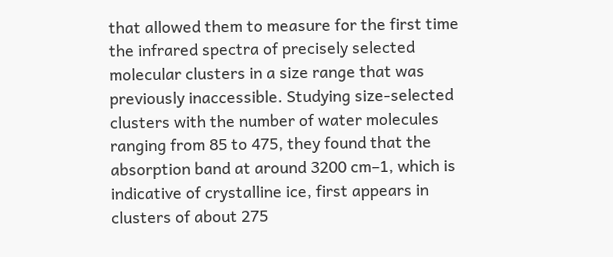that allowed them to measure for the first time the infrared spectra of precisely selected molecular clusters in a size range that was previously inaccessible. Studying size-selected clusters with the number of water molecules ranging from 85 to 475, they found that the absorption band at around 3200 cm–1, which is indicative of crystalline ice, first appears in clusters of about 275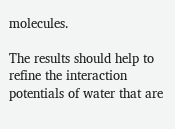molecules.

The results should help to refine the interaction potentials of water that are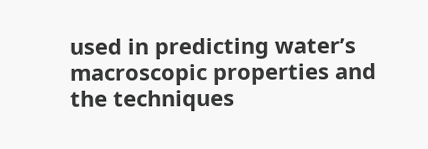used in predicting water’s macroscopic properties and the techniques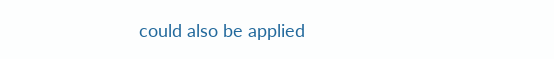could also be applied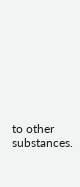to other substances.